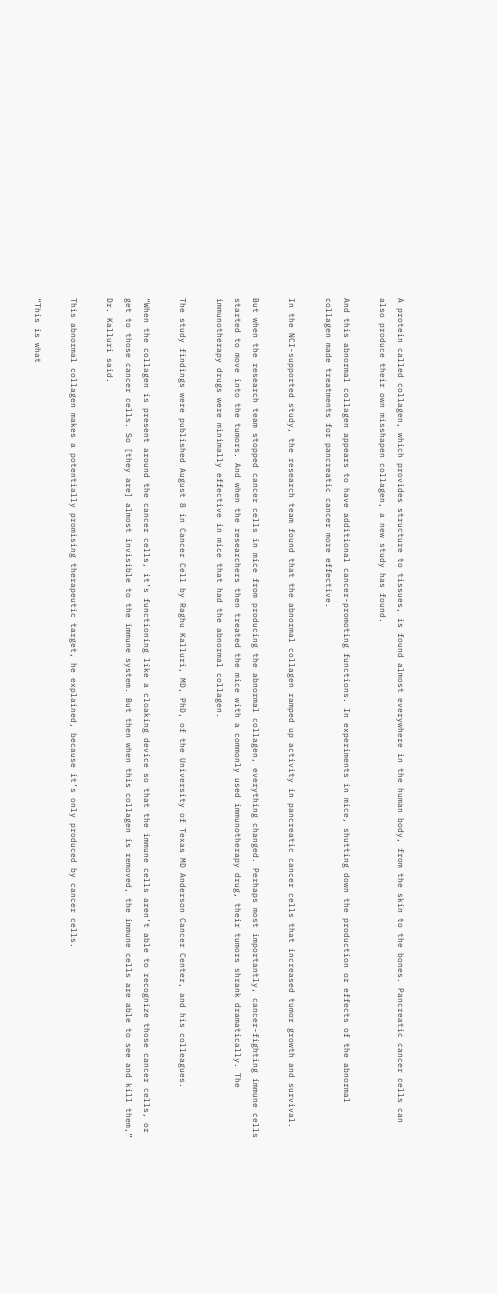A protein called collagen, which provides structure to tissues, is found almost everywhere in the human body, from the skin to the bones. Pancreatic cancer cells can also produce their own misshapen collagen, a new study has found.

And this abnormal collagen appears to have additional cancer-promoting functions. In experiments in mice, shutting down the production or effects of the abnormal collagen made treatments for pancreatic cancer more effective.

In the NCI-supported study, the research team found that the abnormal collagen ramped up activity in pancreatic cancer cells that increased tumor growth and survival.

But when the research team stopped cancer cells in mice from producing the abnormal collagen, everything changed. Perhaps most importantly, cancer-fighting immune cells started to move into the tumors. And when the researchers then treated the mice with a commonly used immunotherapy drug, their tumors shrank dramatically. The immunotherapy drugs were minimally effective in mice that had the abnormal collagen.

The study findings were published August 8 in Cancer Cell by Raghu Kalluri, MD, PhD, of the University of Texas MD Anderson Cancer Center, and his colleagues.

“When the collagen is present around the cancer cells, it’s functioning like a cloaking device so that the immune cells aren’t able to recognize those cancer cells, or get to those cancer cells. So [they are] almost invisible to the immune system. But then when this collagen is removed, the immune cells are able to see and kill them,” Dr. Kalluri said.

This abnormal collagen makes a potentially promising therapeutic target, he explained, because it’s only produced by cancer cells.

“This is what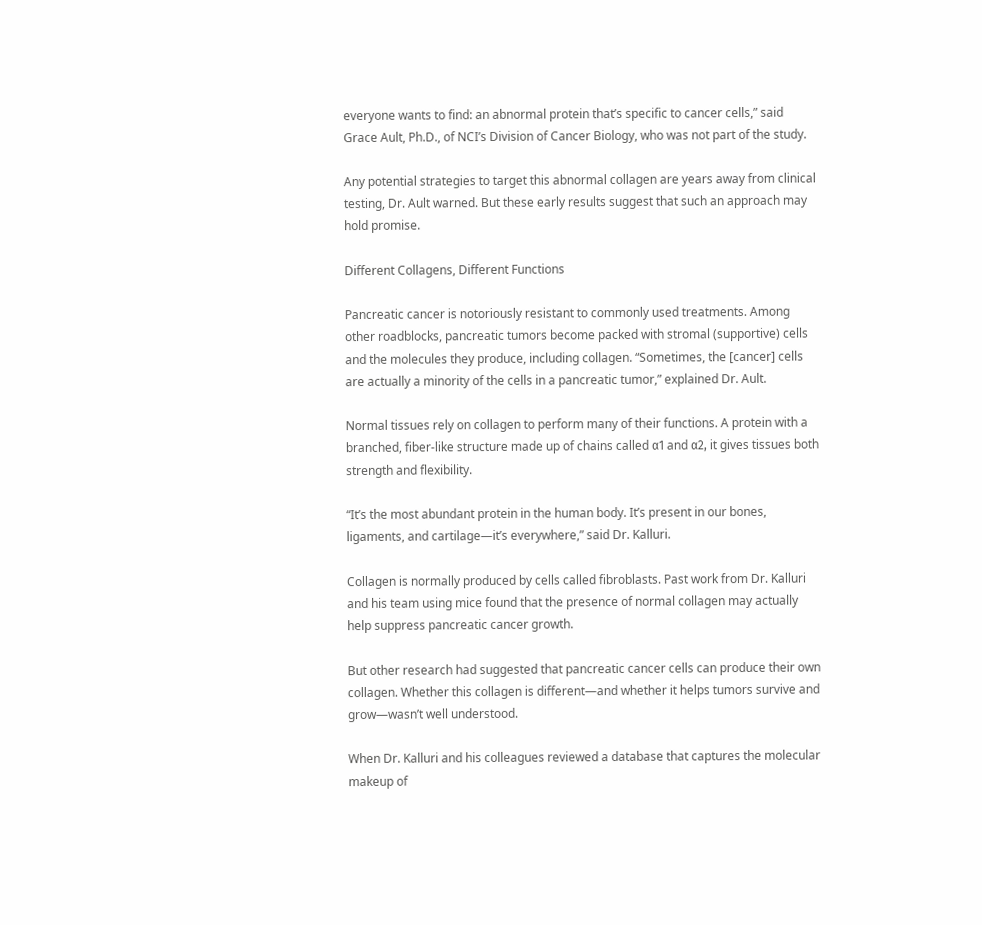everyone wants to find: an abnormal protein that’s specific to cancer cells,” said Grace Ault, Ph.D., of NCI’s Division of Cancer Biology, who was not part of the study.

Any potential strategies to target this abnormal collagen are years away from clinical testing, Dr. Ault warned. But these early results suggest that such an approach may hold promise.

Different Collagens, Different Functions

Pancreatic cancer is notoriously resistant to commonly used treatments. Among other roadblocks, pancreatic tumors become packed with stromal (supportive) cells and the molecules they produce, including collagen. “Sometimes, the [cancer] cells are actually a minority of the cells in a pancreatic tumor,” explained Dr. Ault.

Normal tissues rely on collagen to perform many of their functions. A protein with a branched, fiber-like structure made up of chains called α1 and α2, it gives tissues both strength and flexibility.

“It’s the most abundant protein in the human body. It’s present in our bones, ligaments, and cartilage—it’s everywhere,” said Dr. Kalluri.

Collagen is normally produced by cells called fibroblasts. Past work from Dr. Kalluri and his team using mice found that the presence of normal collagen may actually help suppress pancreatic cancer growth.

But other research had suggested that pancreatic cancer cells can produce their own collagen. Whether this collagen is different—and whether it helps tumors survive and grow—wasn’t well understood.

When Dr. Kalluri and his colleagues reviewed a database that captures the molecular makeup of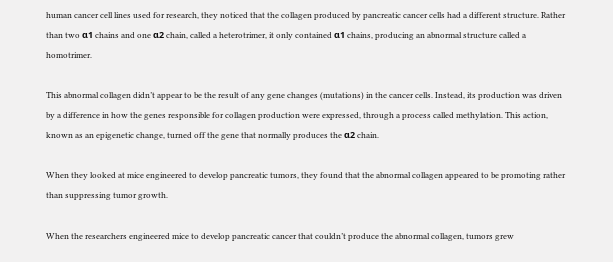human cancer cell lines used for research, they noticed that the collagen produced by pancreatic cancer cells had a different structure. Rather than two α1 chains and one α2 chain, called a heterotrimer, it only contained α1 chains, producing an abnormal structure called a homotrimer.

This abnormal collagen didn’t appear to be the result of any gene changes (mutations) in the cancer cells. Instead, its production was driven by a difference in how the genes responsible for collagen production were expressed, through a process called methylation. This action, known as an epigenetic change, turned off the gene that normally produces the α2 chain.

When they looked at mice engineered to develop pancreatic tumors, they found that the abnormal collagen appeared to be promoting rather than suppressing tumor growth.

When the researchers engineered mice to develop pancreatic cancer that couldn’t produce the abnormal collagen, tumors grew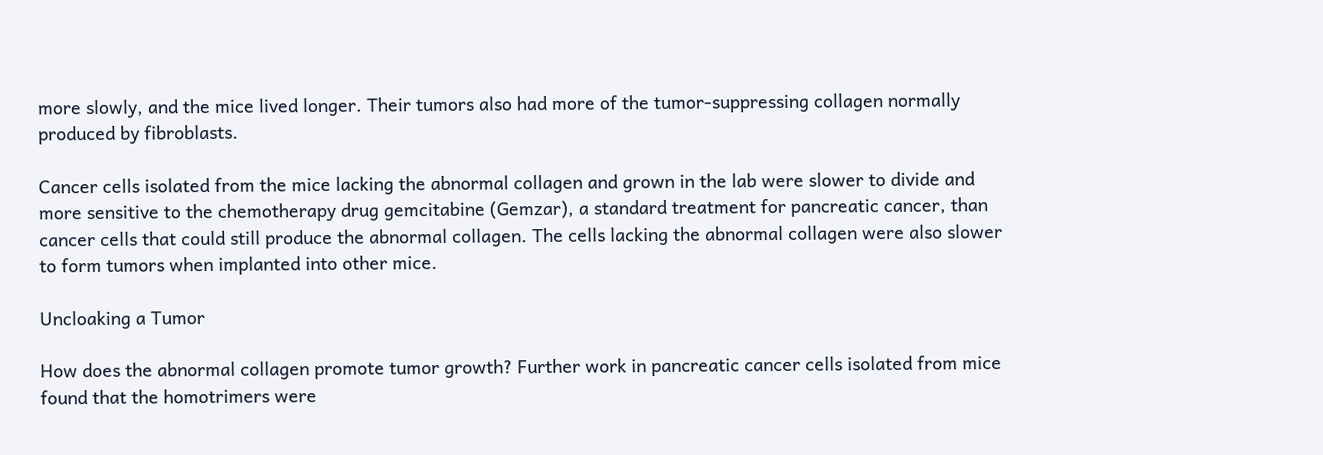more slowly, and the mice lived longer. Their tumors also had more of the tumor-suppressing collagen normally produced by fibroblasts.

Cancer cells isolated from the mice lacking the abnormal collagen and grown in the lab were slower to divide and more sensitive to the chemotherapy drug gemcitabine (Gemzar), a standard treatment for pancreatic cancer, than cancer cells that could still produce the abnormal collagen. The cells lacking the abnormal collagen were also slower to form tumors when implanted into other mice.

Uncloaking a Tumor

How does the abnormal collagen promote tumor growth? Further work in pancreatic cancer cells isolated from mice found that the homotrimers were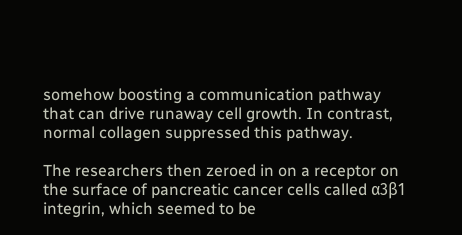somehow boosting a communication pathway that can drive runaway cell growth. In contrast, normal collagen suppressed this pathway.

The researchers then zeroed in on a receptor on the surface of pancreatic cancer cells called α3β1 integrin, which seemed to be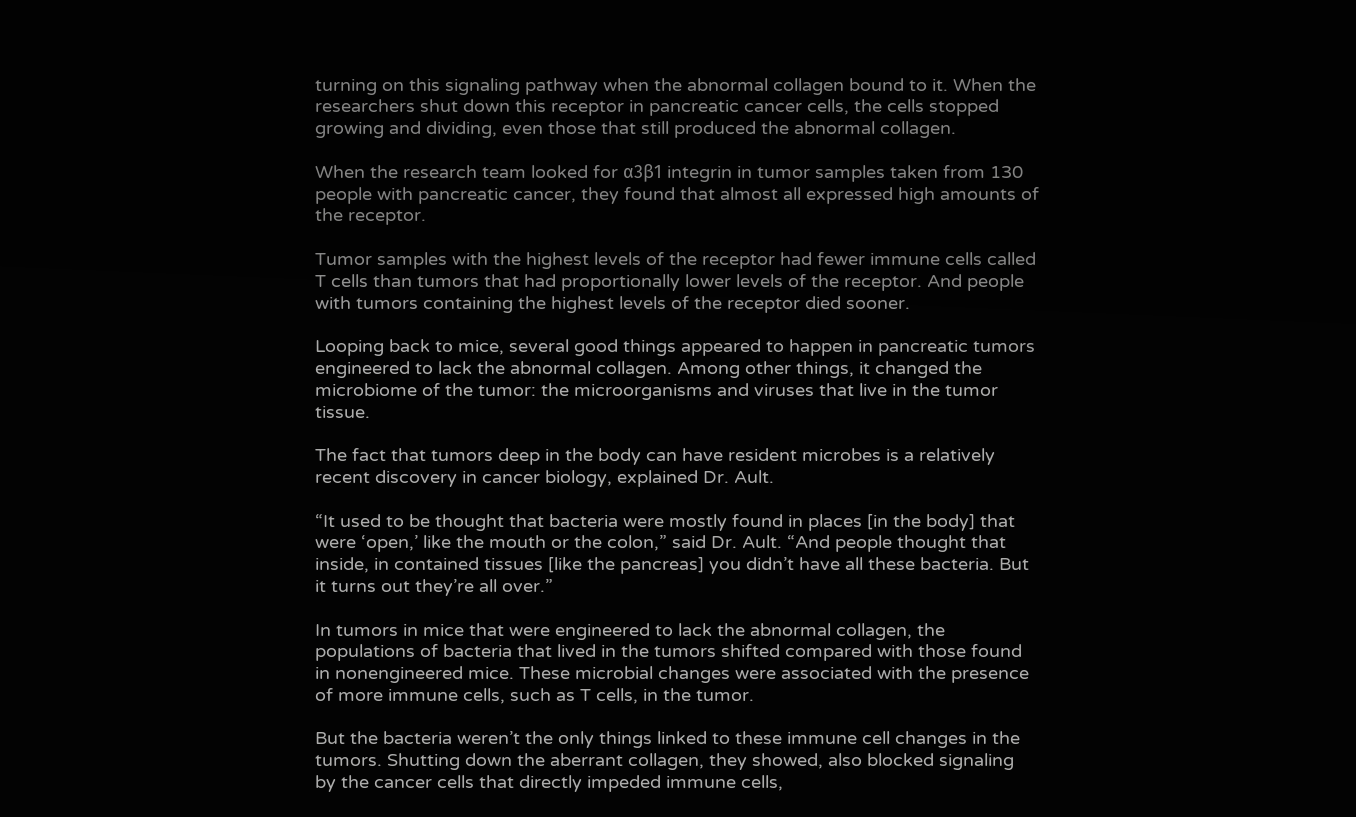turning on this signaling pathway when the abnormal collagen bound to it. When the researchers shut down this receptor in pancreatic cancer cells, the cells stopped growing and dividing, even those that still produced the abnormal collagen.

When the research team looked for α3β1 integrin in tumor samples taken from 130 people with pancreatic cancer, they found that almost all expressed high amounts of the receptor.

Tumor samples with the highest levels of the receptor had fewer immune cells called T cells than tumors that had proportionally lower levels of the receptor. And people with tumors containing the highest levels of the receptor died sooner.

Looping back to mice, several good things appeared to happen in pancreatic tumors engineered to lack the abnormal collagen. Among other things, it changed the microbiome of the tumor: the microorganisms and viruses that live in the tumor tissue.

The fact that tumors deep in the body can have resident microbes is a relatively recent discovery in cancer biology, explained Dr. Ault.

“It used to be thought that bacteria were mostly found in places [in the body] that were ‘open,’ like the mouth or the colon,” said Dr. Ault. “And people thought that inside, in contained tissues [like the pancreas] you didn’t have all these bacteria. But it turns out they’re all over.”

In tumors in mice that were engineered to lack the abnormal collagen, the populations of bacteria that lived in the tumors shifted compared with those found in nonengineered mice. These microbial changes were associated with the presence of more immune cells, such as T cells, in the tumor.

But the bacteria weren’t the only things linked to these immune cell changes in the tumors. Shutting down the aberrant collagen, they showed, also blocked signaling by the cancer cells that directly impeded immune cells,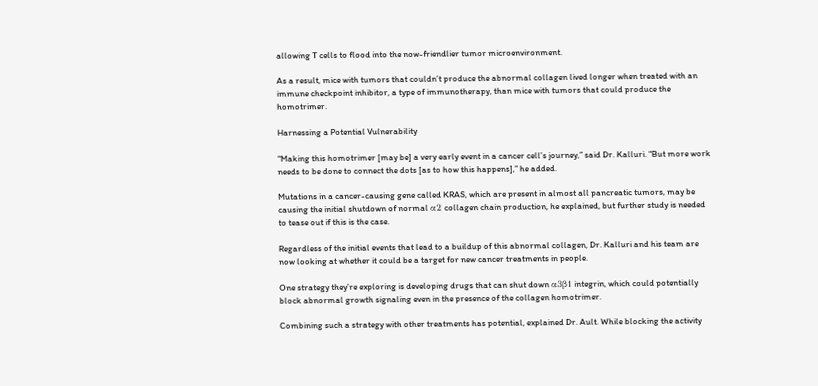allowing T cells to flood into the now-friendlier tumor microenvironment.

As a result, mice with tumors that couldn’t produce the abnormal collagen lived longer when treated with an immune checkpoint inhibitor, a type of immunotherapy, than mice with tumors that could produce the homotrimer.

Harnessing a Potential Vulnerability

“Making this homotrimer [may be] a very early event in a cancer cell’s journey,” said Dr. Kalluri. “But more work needs to be done to connect the dots [as to how this happens],” he added.

Mutations in a cancer-causing gene called KRAS, which are present in almost all pancreatic tumors, may be causing the initial shutdown of normal α2 collagen chain production, he explained, but further study is needed to tease out if this is the case.

Regardless of the initial events that lead to a buildup of this abnormal collagen, Dr. Kalluri and his team are now looking at whether it could be a target for new cancer treatments in people.

One strategy they’re exploring is developing drugs that can shut down α3β1 integrin, which could potentially block abnormal growth signaling even in the presence of the collagen homotrimer.

Combining such a strategy with other treatments has potential, explained Dr. Ault. While blocking the activity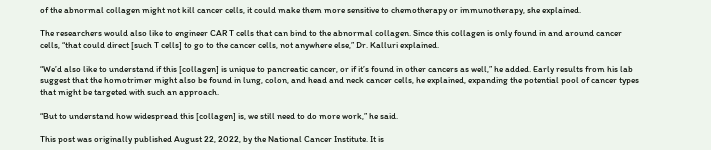of the abnormal collagen might not kill cancer cells, it could make them more sensitive to chemotherapy or immunotherapy, she explained.

The researchers would also like to engineer CAR T cells that can bind to the abnormal collagen. Since this collagen is only found in and around cancer cells, “that could direct [such T cells] to go to the cancer cells, not anywhere else,” Dr. Kalluri explained.

“We’d also like to understand if this [collagen] is unique to pancreatic cancer, or if it’s found in other cancers as well,” he added. Early results from his lab suggest that the homotrimer might also be found in lung, colon, and head and neck cancer cells, he explained, expanding the potential pool of cancer types that might be targeted with such an approach.

“But to understand how widespread this [collagen] is, we still need to do more work,” he said.

This post was originally published August 22, 2022, by the National Cancer Institute. It is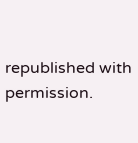republished with permission.